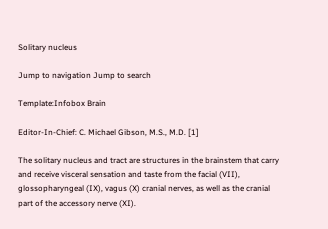Solitary nucleus

Jump to navigation Jump to search

Template:Infobox Brain

Editor-In-Chief: C. Michael Gibson, M.S., M.D. [1]

The solitary nucleus and tract are structures in the brainstem that carry and receive visceral sensation and taste from the facial (VII), glossopharyngeal (IX), vagus (X) cranial nerves, as well as the cranial part of the accessory nerve (XI).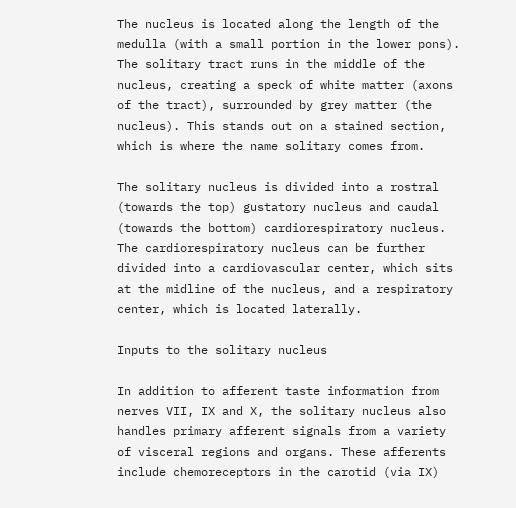The nucleus is located along the length of the medulla (with a small portion in the lower pons). The solitary tract runs in the middle of the nucleus, creating a speck of white matter (axons of the tract), surrounded by grey matter (the nucleus). This stands out on a stained section, which is where the name solitary comes from.

The solitary nucleus is divided into a rostral (towards the top) gustatory nucleus and caudal (towards the bottom) cardiorespiratory nucleus. The cardiorespiratory nucleus can be further divided into a cardiovascular center, which sits at the midline of the nucleus, and a respiratory center, which is located laterally.

Inputs to the solitary nucleus

In addition to afferent taste information from nerves VII, IX and X, the solitary nucleus also handles primary afferent signals from a variety of visceral regions and organs. These afferents include chemoreceptors in the carotid (via IX)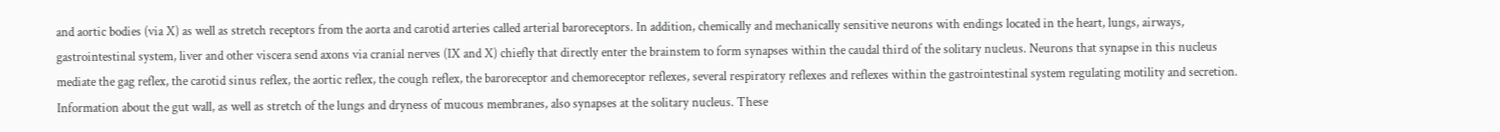and aortic bodies (via X) as well as stretch receptors from the aorta and carotid arteries called arterial baroreceptors. In addition, chemically and mechanically sensitive neurons with endings located in the heart, lungs, airways, gastrointestinal system, liver and other viscera send axons via cranial nerves (IX and X) chiefly that directly enter the brainstem to form synapses within the caudal third of the solitary nucleus. Neurons that synapse in this nucleus mediate the gag reflex, the carotid sinus reflex, the aortic reflex, the cough reflex, the baroreceptor and chemoreceptor reflexes, several respiratory reflexes and reflexes within the gastrointestinal system regulating motility and secretion. Information about the gut wall, as well as stretch of the lungs and dryness of mucous membranes, also synapses at the solitary nucleus. These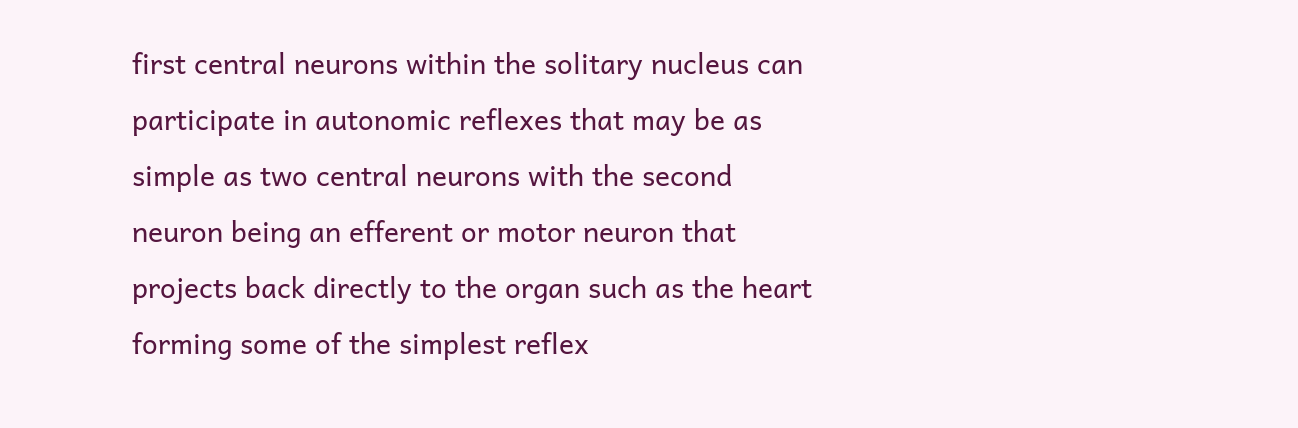first central neurons within the solitary nucleus can participate in autonomic reflexes that may be as simple as two central neurons with the second neuron being an efferent or motor neuron that projects back directly to the organ such as the heart forming some of the simplest reflex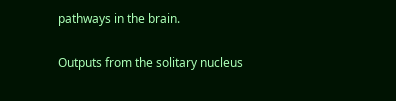pathways in the brain.

Outputs from the solitary nucleus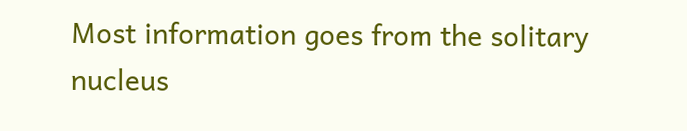Most information goes from the solitary nucleus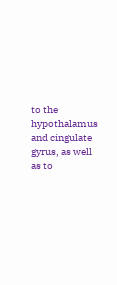to the hypothalamus and cingulate gyrus, as well as to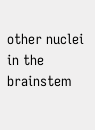other nuclei in the brainstem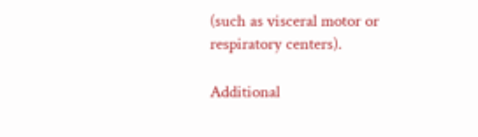(such as visceral motor or respiratory centers).

Additional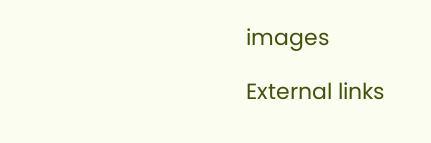images

External links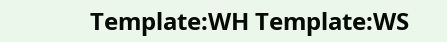Template:WH Template:WS